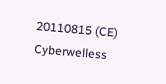20110815 (CE) Cyberwelless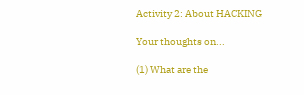Activity 2: About HACKING

Your thoughts on...

(1) What are the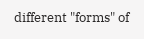different "forms" of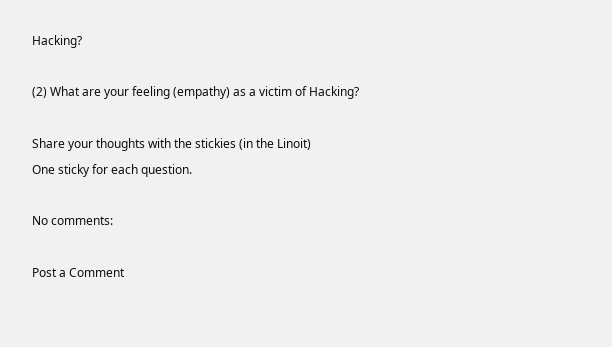Hacking?

(2) What are your feeling (empathy) as a victim of Hacking?

Share your thoughts with the stickies (in the Linoit)
One sticky for each question.

No comments:

Post a Comment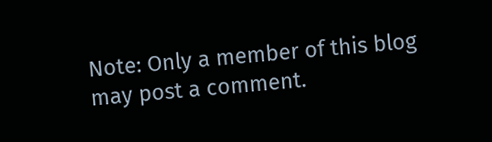Note: Only a member of this blog may post a comment.